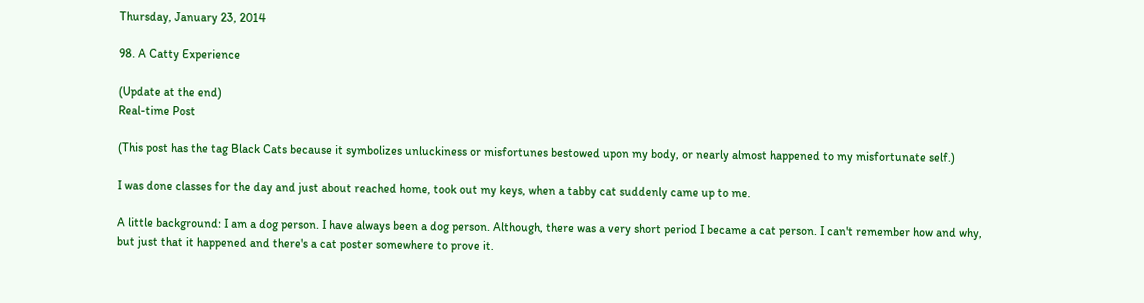Thursday, January 23, 2014

98. A Catty Experience

(Update at the end)
Real-time Post

(This post has the tag Black Cats because it symbolizes unluckiness or misfortunes bestowed upon my body, or nearly almost happened to my misfortunate self.)

I was done classes for the day and just about reached home, took out my keys, when a tabby cat suddenly came up to me.

A little background: I am a dog person. I have always been a dog person. Although, there was a very short period I became a cat person. I can't remember how and why, but just that it happened and there's a cat poster somewhere to prove it.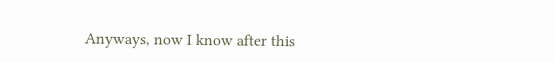Anyways, now I know after this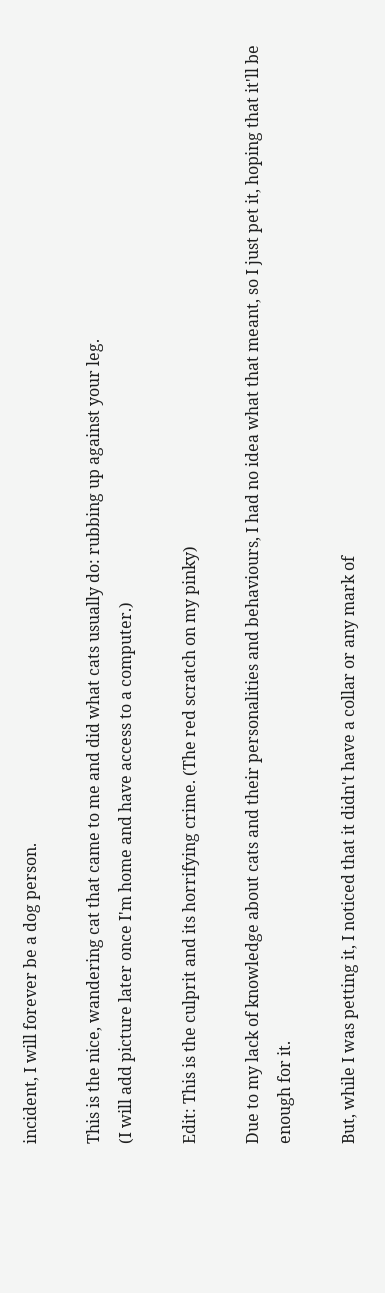incident, I will forever be a dog person.

This is the nice, wandering cat that came to me and did what cats usually do: rubbing up against your leg.
(I will add picture later once I'm home and have access to a computer.)

Edit: This is the culprit and its horrifying crime. (The red scratch on my pinky)

Due to my lack of knowledge about cats and their personalities and behaviours, I had no idea what that meant, so I just pet it, hoping that it'll be enough for it.

But, while I was petting it, I noticed that it didn't have a collar or any mark of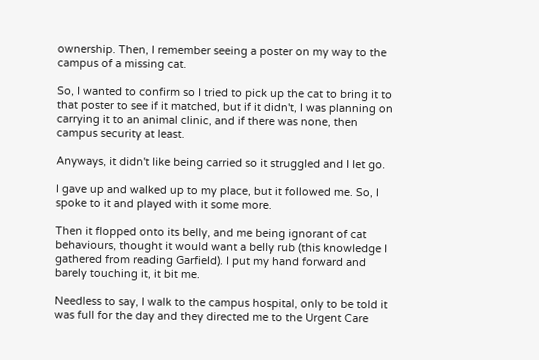ownership. Then, I remember seeing a poster on my way to the campus of a missing cat.

So, I wanted to confirm so I tried to pick up the cat to bring it to that poster to see if it matched, but if it didn't, I was planning on carrying it to an animal clinic, and if there was none, then campus security at least.

Anyways, it didn't like being carried so it struggled and I let go.

I gave up and walked up to my place, but it followed me. So, I spoke to it and played with it some more.

Then it flopped onto its belly, and me being ignorant of cat behaviours, thought it would want a belly rub (this knowledge I gathered from reading Garfield). I put my hand forward and barely touching it, it bit me.

Needless to say, I walk to the campus hospital, only to be told it was full for the day and they directed me to the Urgent Care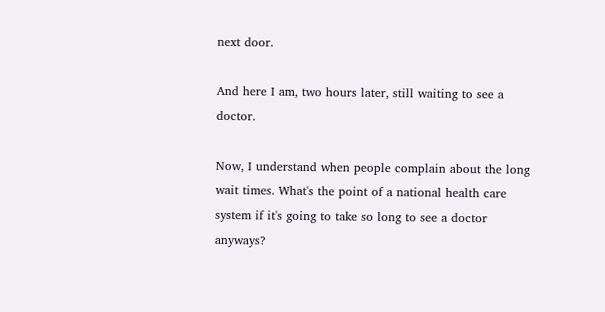next door.

And here I am, two hours later, still waiting to see a doctor.

Now, I understand when people complain about the long wait times. What's the point of a national health care system if it's going to take so long to see a doctor anyways?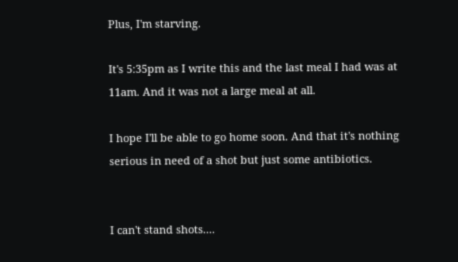Plus, I'm starving.

It's 5:35pm as I write this and the last meal I had was at 11am. And it was not a large meal at all.

I hope I'll be able to go home soon. And that it's nothing serious in need of a shot but just some antibiotics.


I can't stand shots....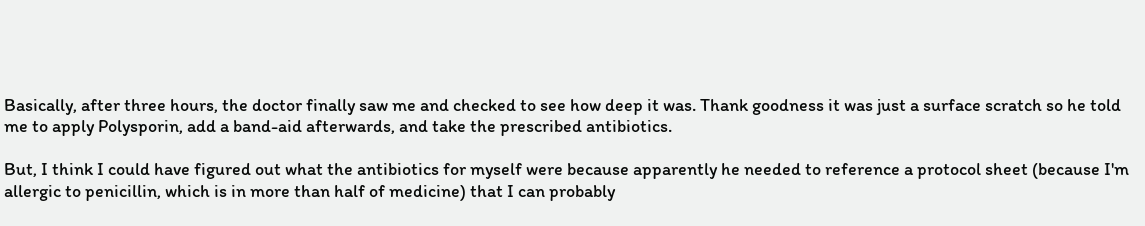Basically, after three hours, the doctor finally saw me and checked to see how deep it was. Thank goodness it was just a surface scratch so he told me to apply Polysporin, add a band-aid afterwards, and take the prescribed antibiotics.

But, I think I could have figured out what the antibiotics for myself were because apparently he needed to reference a protocol sheet (because I'm allergic to penicillin, which is in more than half of medicine) that I can probably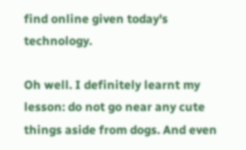find online given today's technology.

Oh well. I definitely learnt my lesson: do not go near any cute things aside from dogs. And even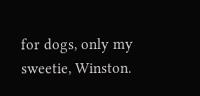for dogs, only my sweetie, Winston.